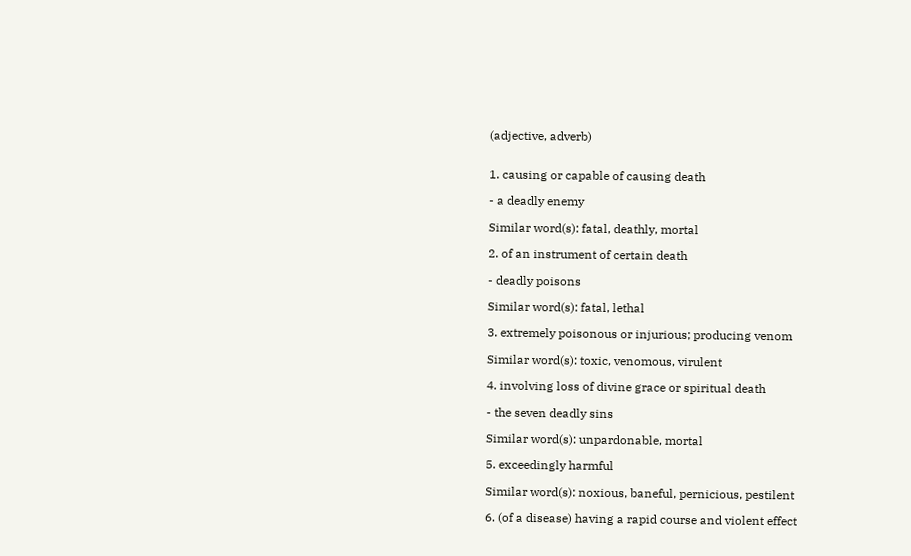(adjective, adverb)


1. causing or capable of causing death

- a deadly enemy

Similar word(s): fatal, deathly, mortal

2. of an instrument of certain death

- deadly poisons

Similar word(s): fatal, lethal

3. extremely poisonous or injurious; producing venom

Similar word(s): toxic, venomous, virulent

4. involving loss of divine grace or spiritual death

- the seven deadly sins

Similar word(s): unpardonable, mortal

5. exceedingly harmful

Similar word(s): noxious, baneful, pernicious, pestilent

6. (of a disease) having a rapid course and violent effect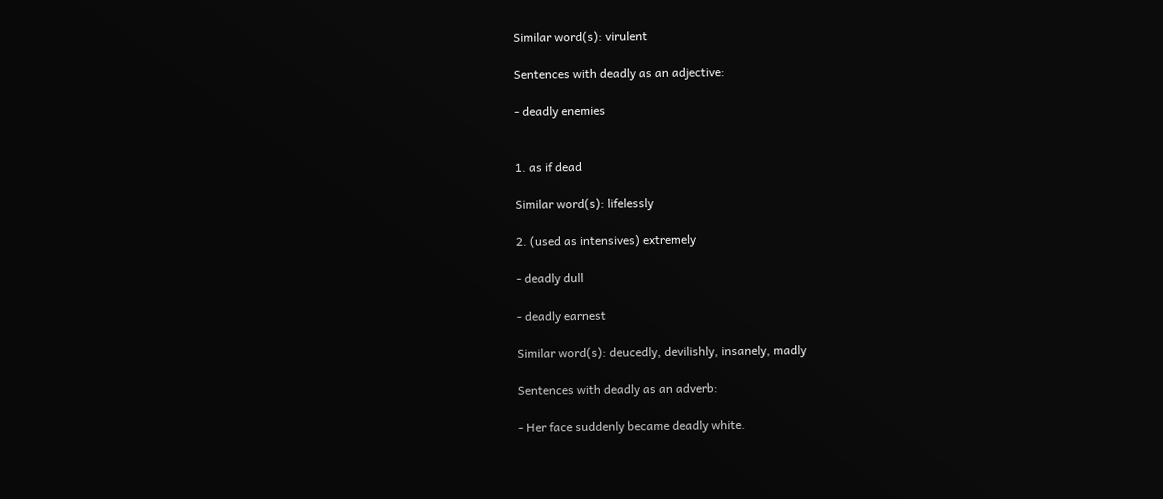Similar word(s): virulent

Sentences with deadly as an adjective:

- deadly enemies


1. as if dead

Similar word(s): lifelessly

2. (used as intensives) extremely

- deadly dull

- deadly earnest

Similar word(s): deucedly, devilishly, insanely, madly

Sentences with deadly as an adverb:

- Her face suddenly became deadly white.